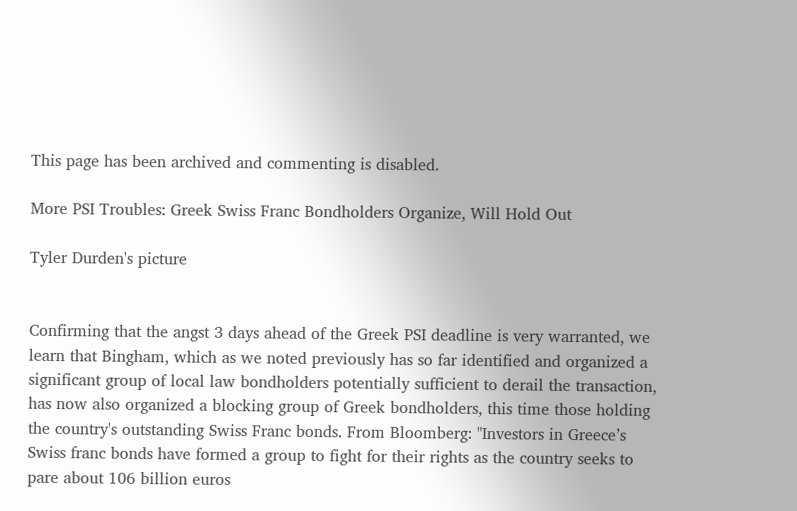This page has been archived and commenting is disabled.

More PSI Troubles: Greek Swiss Franc Bondholders Organize, Will Hold Out

Tyler Durden's picture


Confirming that the angst 3 days ahead of the Greek PSI deadline is very warranted, we learn that Bingham, which as we noted previously has so far identified and organized a significant group of local law bondholders potentially sufficient to derail the transaction, has now also organized a blocking group of Greek bondholders, this time those holding the country's outstanding Swiss Franc bonds. From Bloomberg: "Investors in Greece’s Swiss franc bonds have formed a group to fight for their rights as the country seeks to pare about 106 billion euros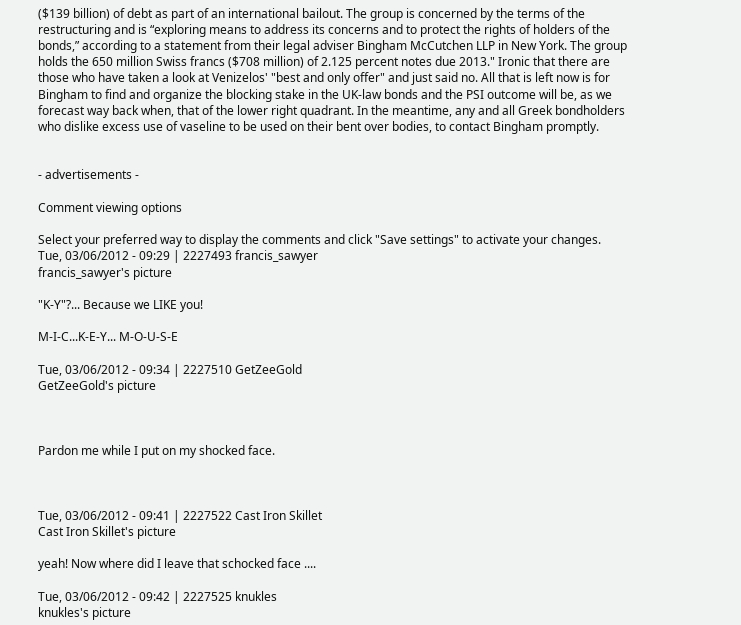($139 billion) of debt as part of an international bailout. The group is concerned by the terms of the restructuring and is “exploring means to address its concerns and to protect the rights of holders of the bonds,” according to a statement from their legal adviser Bingham McCutchen LLP in New York. The group holds the 650 million Swiss francs ($708 million) of 2.125 percent notes due 2013." Ironic that there are those who have taken a look at Venizelos' "best and only offer" and just said no. All that is left now is for Bingham to find and organize the blocking stake in the UK-law bonds and the PSI outcome will be, as we forecast way back when, that of the lower right quadrant. In the meantime, any and all Greek bondholders who dislike excess use of vaseline to be used on their bent over bodies, to contact Bingham promptly.


- advertisements -

Comment viewing options

Select your preferred way to display the comments and click "Save settings" to activate your changes.
Tue, 03/06/2012 - 09:29 | 2227493 francis_sawyer
francis_sawyer's picture

"K-Y"?... Because we LIKE you!

M-I-C...K-E-Y... M-O-U-S-E

Tue, 03/06/2012 - 09:34 | 2227510 GetZeeGold
GetZeeGold's picture



Pardon me while I put on my shocked face.



Tue, 03/06/2012 - 09:41 | 2227522 Cast Iron Skillet
Cast Iron Skillet's picture

yeah! Now where did I leave that schocked face ....

Tue, 03/06/2012 - 09:42 | 2227525 knukles
knukles's picture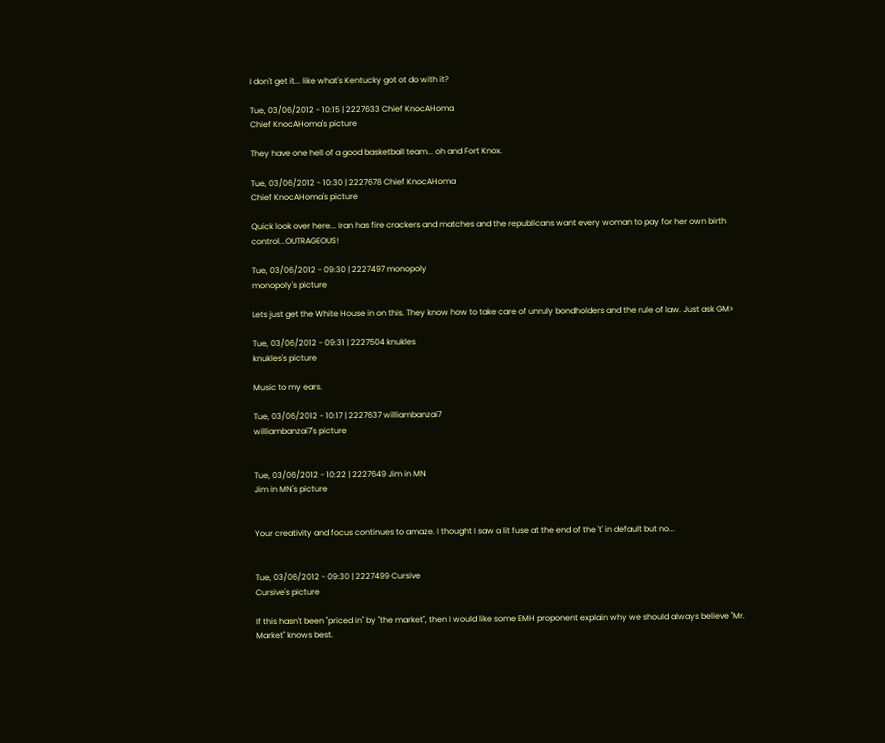I don't get it... like what's Kentucky got ot do with it?

Tue, 03/06/2012 - 10:15 | 2227633 Chief KnocAHoma
Chief KnocAHoma's picture

They have one hell of a good basketball team... oh and Fort Knox.

Tue, 03/06/2012 - 10:30 | 2227678 Chief KnocAHoma
Chief KnocAHoma's picture

Quick look over here... Iran has fire crackers and matches and the republicans want every woman to pay for her own birth control...OUTRAGEOUS!

Tue, 03/06/2012 - 09:30 | 2227497 monopoly
monopoly's picture

Lets just get the White House in on this. They know how to take care of unruly bondholders and the rule of law. Just ask GM>

Tue, 03/06/2012 - 09:31 | 2227504 knukles
knukles's picture

Music to my ears.

Tue, 03/06/2012 - 10:17 | 2227637 williambanzai7
williambanzai7's picture


Tue, 03/06/2012 - 10:22 | 2227649 Jim in MN
Jim in MN's picture


Your creativity and focus continues to amaze. I thought I saw a lit fuse at the end of the 't' in default but no...


Tue, 03/06/2012 - 09:30 | 2227499 Cursive
Cursive's picture

If this hasn't been "priced in" by "the market", then I would like some EMH proponent explain why we should always believe "Mr. Market" knows best.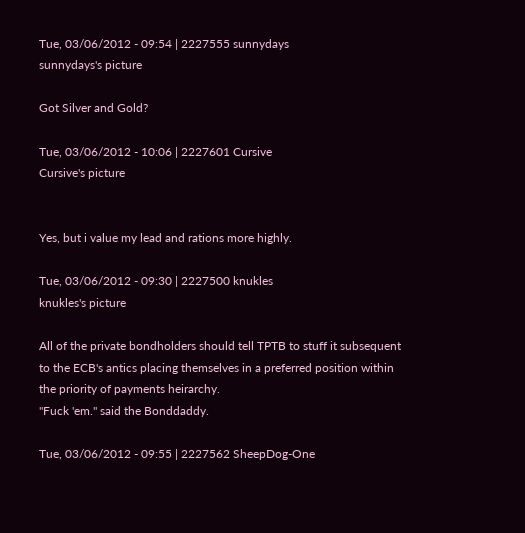Tue, 03/06/2012 - 09:54 | 2227555 sunnydays
sunnydays's picture

Got Silver and Gold?

Tue, 03/06/2012 - 10:06 | 2227601 Cursive
Cursive's picture


Yes, but i value my lead and rations more highly.

Tue, 03/06/2012 - 09:30 | 2227500 knukles
knukles's picture

All of the private bondholders should tell TPTB to stuff it subsequent to the ECB's antics placing themselves in a preferred position within the priority of payments heirarchy.
"Fuck 'em." said the Bonddaddy.

Tue, 03/06/2012 - 09:55 | 2227562 SheepDog-One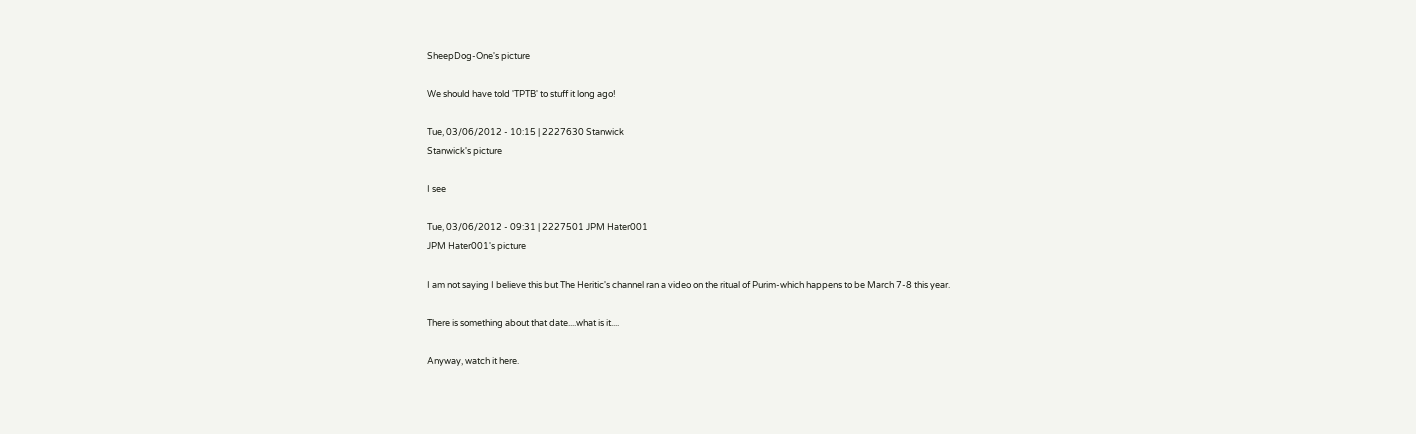SheepDog-One's picture

We should have told 'TPTB' to stuff it long ago!

Tue, 03/06/2012 - 10:15 | 2227630 Stanwick
Stanwick's picture

I see

Tue, 03/06/2012 - 09:31 | 2227501 JPM Hater001
JPM Hater001's picture

I am not saying I believe this but The Heritic's channel ran a video on the ritual of Purim-which happens to be March 7-8 this year.

There is something about that date....what is it....

Anyway, watch it here.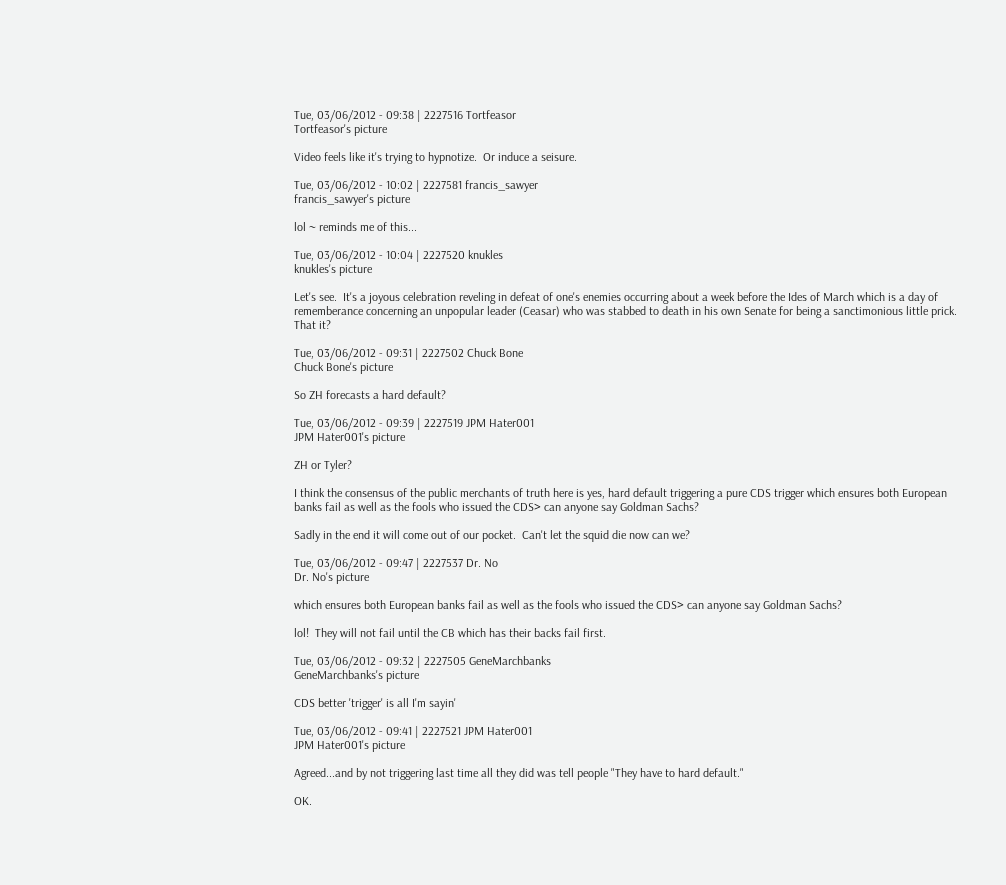Tue, 03/06/2012 - 09:38 | 2227516 Tortfeasor
Tortfeasor's picture

Video feels like it's trying to hypnotize.  Or induce a seisure.

Tue, 03/06/2012 - 10:02 | 2227581 francis_sawyer
francis_sawyer's picture

lol ~ reminds me of this...

Tue, 03/06/2012 - 10:04 | 2227520 knukles
knukles's picture

Let's see.  It's a joyous celebration reveling in defeat of one's enemies occurring about a week before the Ides of March which is a day of rememberance concerning an unpopular leader (Ceasar) who was stabbed to death in his own Senate for being a sanctimonious little prick.
That it?

Tue, 03/06/2012 - 09:31 | 2227502 Chuck Bone
Chuck Bone's picture

So ZH forecasts a hard default?

Tue, 03/06/2012 - 09:39 | 2227519 JPM Hater001
JPM Hater001's picture

ZH or Tyler?

I think the consensus of the public merchants of truth here is yes, hard default triggering a pure CDS trigger which ensures both European banks fail as well as the fools who issued the CDS> can anyone say Goldman Sachs?

Sadly in the end it will come out of our pocket.  Can't let the squid die now can we?

Tue, 03/06/2012 - 09:47 | 2227537 Dr. No
Dr. No's picture

which ensures both European banks fail as well as the fools who issued the CDS> can anyone say Goldman Sachs?

lol!  They will not fail until the CB which has their backs fail first.

Tue, 03/06/2012 - 09:32 | 2227505 GeneMarchbanks
GeneMarchbanks's picture

CDS better 'trigger' is all I'm sayin'

Tue, 03/06/2012 - 09:41 | 2227521 JPM Hater001
JPM Hater001's picture

Agreed...and by not triggering last time all they did was tell people "They have to hard default."

OK.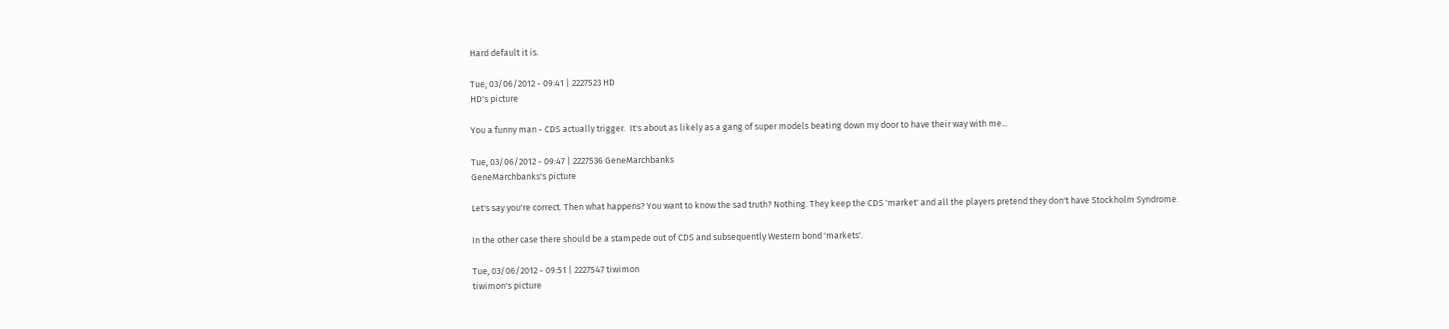Hard default it is.

Tue, 03/06/2012 - 09:41 | 2227523 HD
HD's picture

You a funny man - CDS actually trigger.  It's about as likely as a gang of super models beating down my door to have their way with me...

Tue, 03/06/2012 - 09:47 | 2227536 GeneMarchbanks
GeneMarchbanks's picture

Let's say you're correct. Then what happens? You want to know the sad truth? Nothing. They keep the CDS 'market' and all the players pretend they don't have Stockholm Syndrome.

In the other case there should be a stampede out of CDS and subsequently Western bond 'markets'.

Tue, 03/06/2012 - 09:51 | 2227547 tiwimon
tiwimon's picture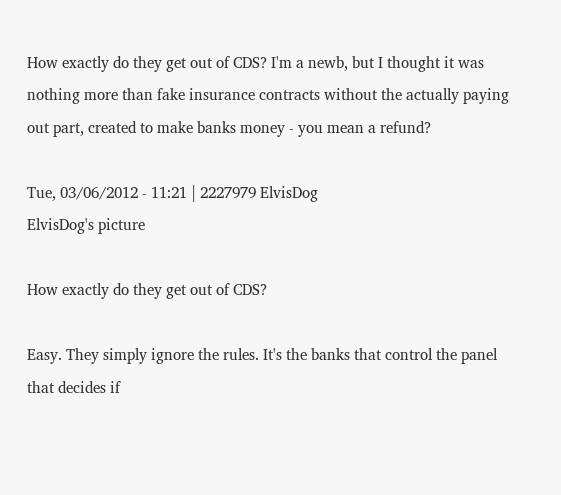How exactly do they get out of CDS? I'm a newb, but I thought it was nothing more than fake insurance contracts without the actually paying out part, created to make banks money - you mean a refund?

Tue, 03/06/2012 - 11:21 | 2227979 ElvisDog
ElvisDog's picture

How exactly do they get out of CDS?

Easy. They simply ignore the rules. It's the banks that control the panel that decides if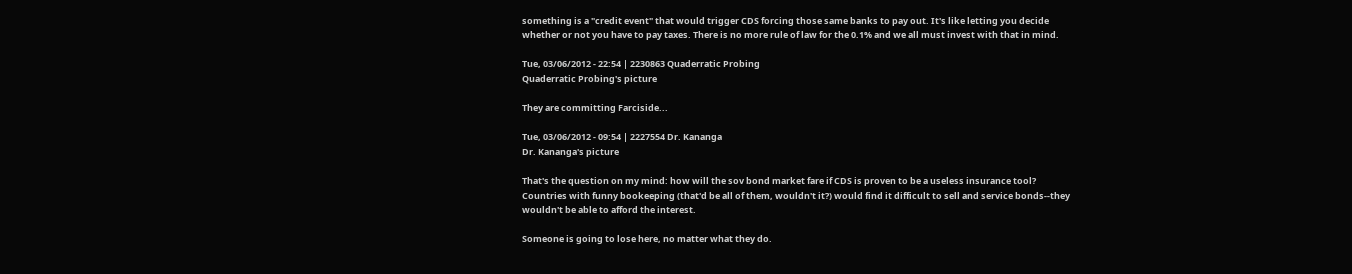something is a "credit event" that would trigger CDS forcing those same banks to pay out. It's like letting you decide whether or not you have to pay taxes. There is no more rule of law for the 0.1% and we all must invest with that in mind.

Tue, 03/06/2012 - 22:54 | 2230863 Quaderratic Probing
Quaderratic Probing's picture

They are committing Farciside...

Tue, 03/06/2012 - 09:54 | 2227554 Dr. Kananga
Dr. Kananga's picture

That's the question on my mind: how will the sov bond market fare if CDS is proven to be a useless insurance tool? Countries with funny bookeeping (that'd be all of them, wouldn't it?) would find it difficult to sell and service bonds--they wouldn't be able to afford the interest.

Someone is going to lose here, no matter what they do.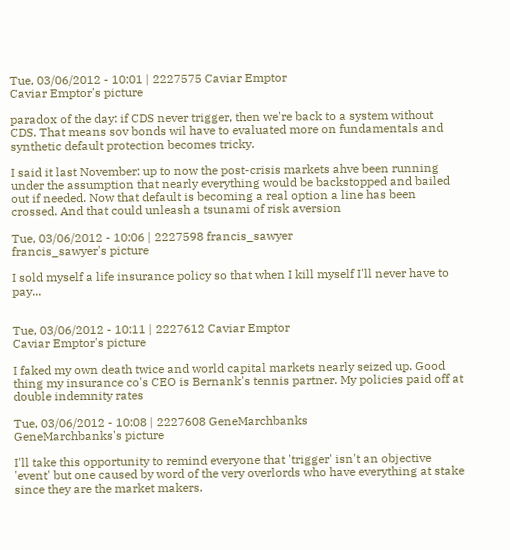Tue, 03/06/2012 - 10:01 | 2227575 Caviar Emptor
Caviar Emptor's picture

paradox of the day: if CDS never trigger, then we're back to a system without CDS. That means sov bonds wil have to evaluated more on fundamentals and synthetic default protection becomes tricky.

I said it last November: up to now the post-crisis markets ahve been running under the assumption that nearly everything would be backstopped and bailed out if needed. Now that default is becoming a real option a line has been crossed. And that could unleash a tsunami of risk aversion

Tue, 03/06/2012 - 10:06 | 2227598 francis_sawyer
francis_sawyer's picture

I sold myself a life insurance policy so that when I kill myself I'll never have to pay...


Tue, 03/06/2012 - 10:11 | 2227612 Caviar Emptor
Caviar Emptor's picture

I faked my own death twice and world capital markets nearly seized up. Good thing my insurance co's CEO is Bernank's tennis partner. My policies paid off at double indemnity rates

Tue, 03/06/2012 - 10:08 | 2227608 GeneMarchbanks
GeneMarchbanks's picture

I'll take this opportunity to remind everyone that 'trigger' isn't an objective 'event' but one caused by word of the very overlords who have everything at stake since they are the market makers.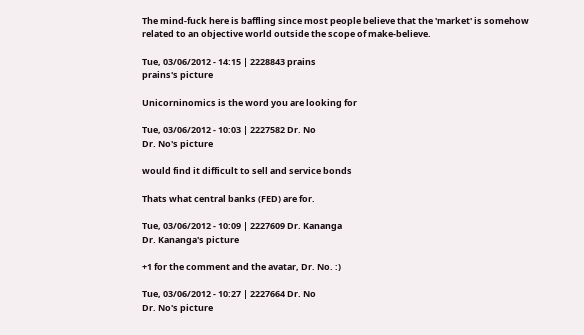The mind-fuck here is baffling since most people believe that the 'market' is somehow related to an objective world outside the scope of make-believe.

Tue, 03/06/2012 - 14:15 | 2228843 prains
prains's picture

Unicorninomics is the word you are looking for

Tue, 03/06/2012 - 10:03 | 2227582 Dr. No
Dr. No's picture

would find it difficult to sell and service bonds

Thats what central banks (FED) are for.

Tue, 03/06/2012 - 10:09 | 2227609 Dr. Kananga
Dr. Kananga's picture

+1 for the comment and the avatar, Dr. No. :)

Tue, 03/06/2012 - 10:27 | 2227664 Dr. No
Dr. No's picture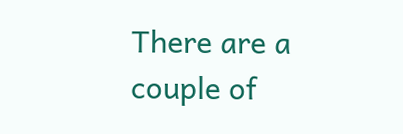There are a couple of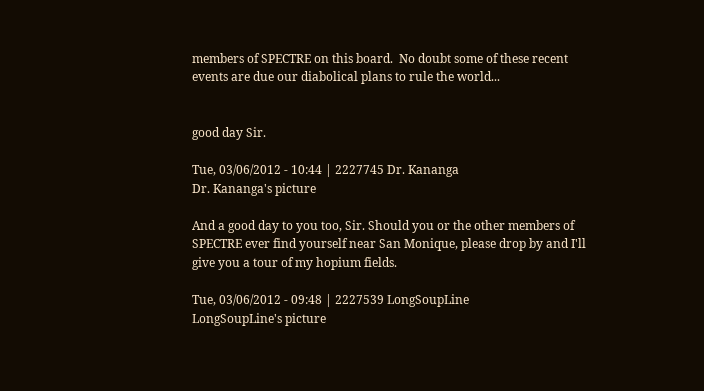members of SPECTRE on this board.  No doubt some of these recent events are due our diabolical plans to rule the world...


good day Sir.

Tue, 03/06/2012 - 10:44 | 2227745 Dr. Kananga
Dr. Kananga's picture

And a good day to you too, Sir. Should you or the other members of SPECTRE ever find yourself near San Monique, please drop by and I'll give you a tour of my hopium fields.

Tue, 03/06/2012 - 09:48 | 2227539 LongSoupLine
LongSoupLine's picture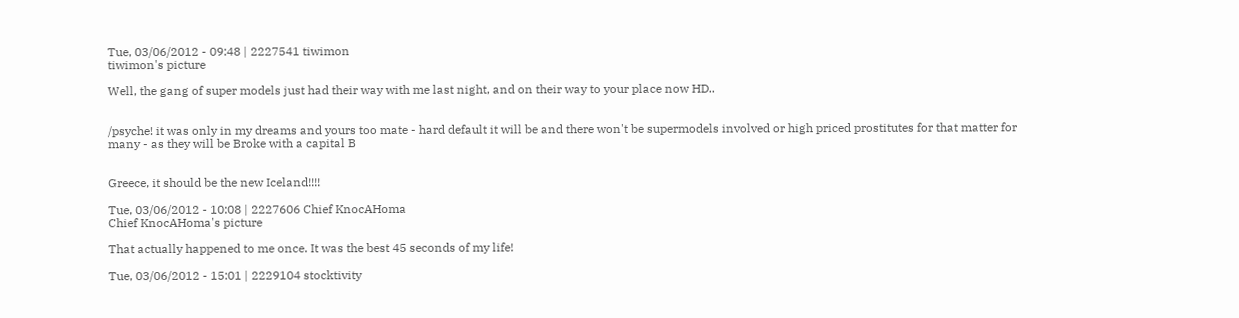Tue, 03/06/2012 - 09:48 | 2227541 tiwimon
tiwimon's picture

Well, the gang of super models just had their way with me last night, and on their way to your place now HD..


/psyche! it was only in my dreams and yours too mate - hard default it will be and there won't be supermodels involved or high priced prostitutes for that matter for many - as they will be Broke with a capital B


Greece, it should be the new Iceland!!!!

Tue, 03/06/2012 - 10:08 | 2227606 Chief KnocAHoma
Chief KnocAHoma's picture

That actually happened to me once. It was the best 45 seconds of my life!

Tue, 03/06/2012 - 15:01 | 2229104 stocktivity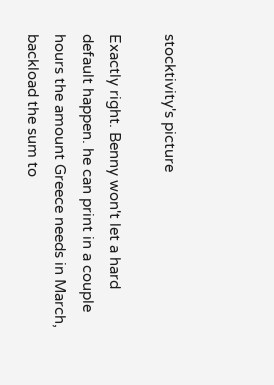stocktivity's picture

Exactly right. Benny won't let a hard default happen. he can print in a couple hours the amount Greece needs in March, backload the sum to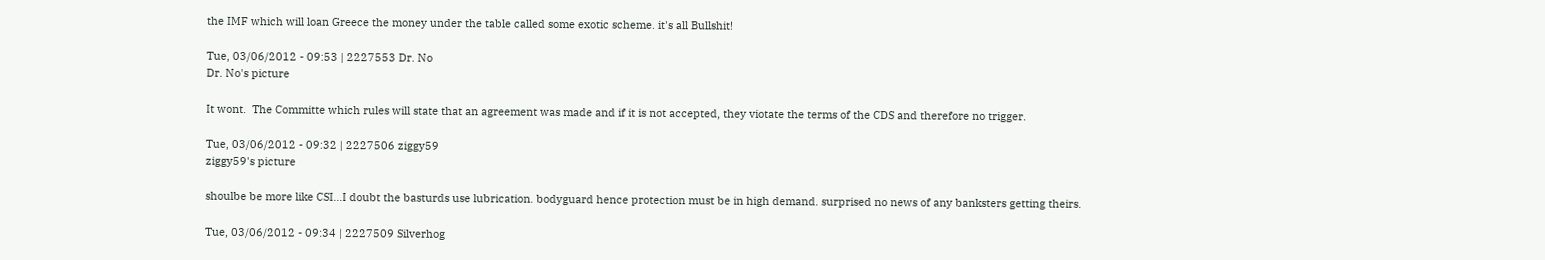the IMF which will loan Greece the money under the table called some exotic scheme. it's all Bullshit!

Tue, 03/06/2012 - 09:53 | 2227553 Dr. No
Dr. No's picture

It wont.  The Committe which rules will state that an agreement was made and if it is not accepted, they viotate the terms of the CDS and therefore no trigger.

Tue, 03/06/2012 - 09:32 | 2227506 ziggy59
ziggy59's picture

shoulbe be more like CSI...I doubt the basturds use lubrication. bodyguard hence protection must be in high demand. surprised no news of any banksters getting theirs.

Tue, 03/06/2012 - 09:34 | 2227509 Silverhog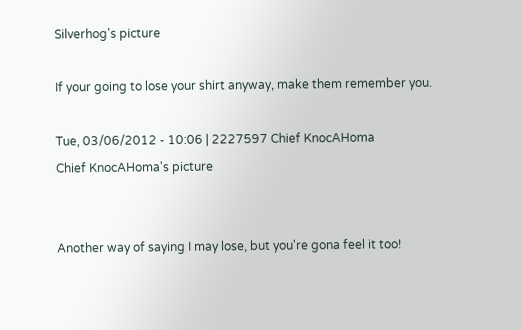Silverhog's picture

If your going to lose your shirt anyway, make them remember you.

Tue, 03/06/2012 - 10:06 | 2227597 Chief KnocAHoma
Chief KnocAHoma's picture


Another way of saying I may lose, but you're gona feel it too!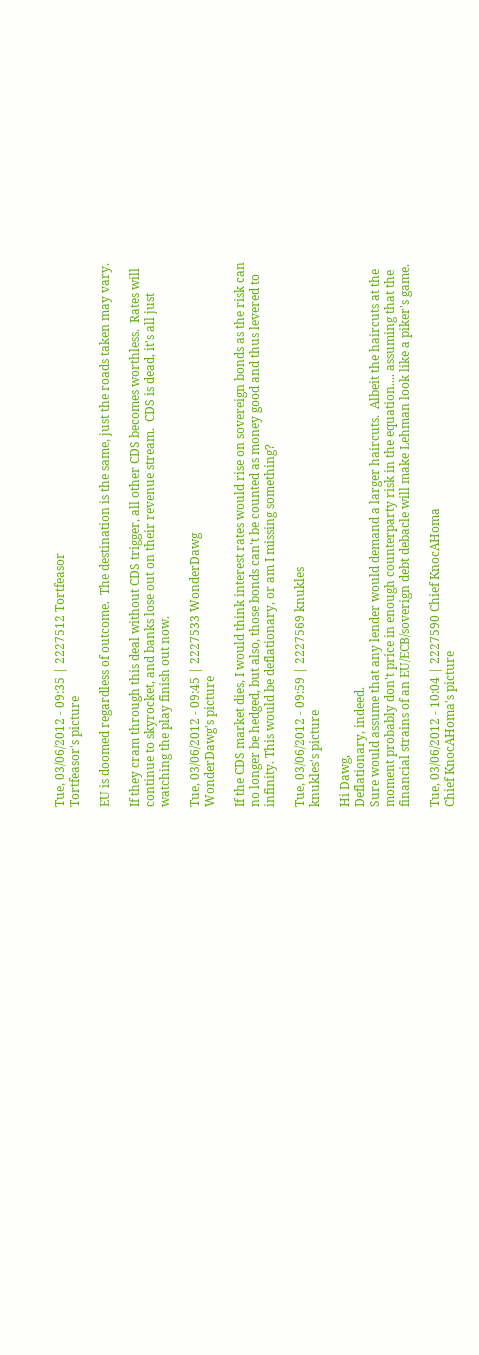Tue, 03/06/2012 - 09:35 | 2227512 Tortfeasor
Tortfeasor's picture

EU is doomed regardless of outcome.  The destination is the same, just the roads taken may vary.

If they cram through this deal without CDS trigger, all other CDS becomes worthless.  Rates will continue to skyrocket, and banks lose out on their revenue stream.  CDS is dead, it's all just watching the play finish out now.

Tue, 03/06/2012 - 09:45 | 2227533 WonderDawg
WonderDawg's picture

If the CDS market dies, I would think interest rates would rise on sovereign bonds as the risk can no longer be hedged, but also, those bonds can't be counted as money good and thus levered to infinity. This would be deflationary, or am I missing something?

Tue, 03/06/2012 - 09:59 | 2227569 knukles
knukles's picture

Hi Dawg,
Deflationary, indeed.
Sure would assume that any lender would demand a larger haircuts.  Albeit the haircuts at the moment probably don't price in enough counterparty risk in the equation.... assuming that the financial strains of an EU/ECB/soverign debt debacle will make Lehman look like a piker's game.

Tue, 03/06/2012 - 10:04 | 2227590 Chief KnocAHoma
Chief KnocAHoma's picture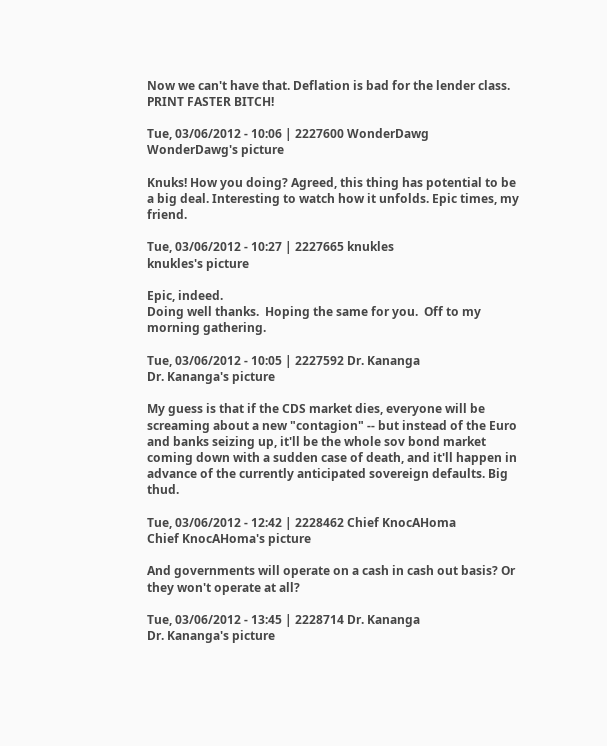Now we can't have that. Deflation is bad for the lender class. PRINT FASTER BITCH!

Tue, 03/06/2012 - 10:06 | 2227600 WonderDawg
WonderDawg's picture

Knuks! How you doing? Agreed, this thing has potential to be a big deal. Interesting to watch how it unfolds. Epic times, my friend.

Tue, 03/06/2012 - 10:27 | 2227665 knukles
knukles's picture

Epic, indeed.
Doing well thanks.  Hoping the same for you.  Off to my morning gathering.

Tue, 03/06/2012 - 10:05 | 2227592 Dr. Kananga
Dr. Kananga's picture

My guess is that if the CDS market dies, everyone will be screaming about a new "contagion" -- but instead of the Euro and banks seizing up, it'll be the whole sov bond market coming down with a sudden case of death, and it'll happen in advance of the currently anticipated sovereign defaults. Big thud.

Tue, 03/06/2012 - 12:42 | 2228462 Chief KnocAHoma
Chief KnocAHoma's picture

And governments will operate on a cash in cash out basis? Or they won't operate at all?

Tue, 03/06/2012 - 13:45 | 2228714 Dr. Kananga
Dr. Kananga's picture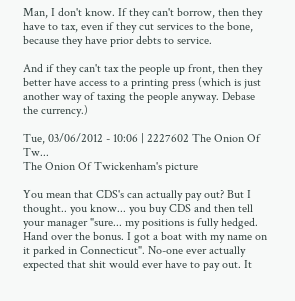Man, I don't know. If they can't borrow, then they have to tax, even if they cut services to the bone, because they have prior debts to service.

And if they can't tax the people up front, then they better have access to a printing press (which is just another way of taxing the people anyway. Debase the currency.)

Tue, 03/06/2012 - 10:06 | 2227602 The Onion Of Tw...
The Onion Of Twickenham's picture

You mean that CDS's can actually pay out? But I thought.. you know... you buy CDS and then tell your manager "sure... my positions is fully hedged. Hand over the bonus. I got a boat with my name on it parked in Connecticut". No-one ever actually expected that shit would ever have to pay out. It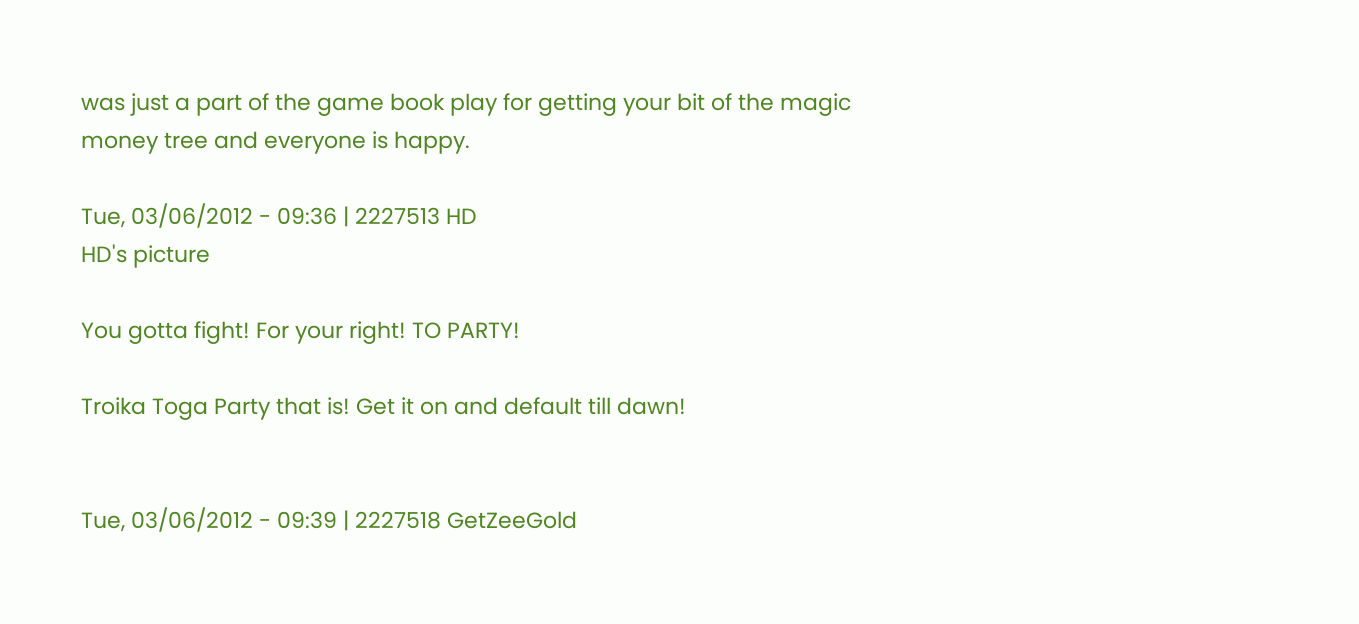was just a part of the game book play for getting your bit of the magic money tree and everyone is happy.

Tue, 03/06/2012 - 09:36 | 2227513 HD
HD's picture

You gotta fight! For your right! TO PARTY!

Troika Toga Party that is! Get it on and default till dawn!


Tue, 03/06/2012 - 09:39 | 2227518 GetZeeGold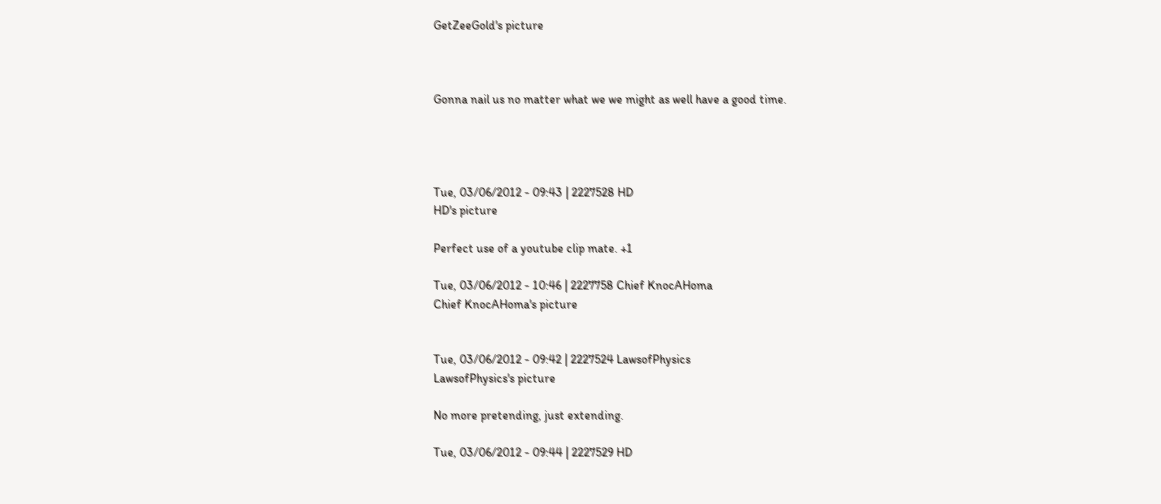GetZeeGold's picture



Gonna nail us no matter what we we might as well have a good time.




Tue, 03/06/2012 - 09:43 | 2227528 HD
HD's picture

Perfect use of a youtube clip mate. +1

Tue, 03/06/2012 - 10:46 | 2227758 Chief KnocAHoma
Chief KnocAHoma's picture


Tue, 03/06/2012 - 09:42 | 2227524 LawsofPhysics
LawsofPhysics's picture

No more pretending, just extending.

Tue, 03/06/2012 - 09:44 | 2227529 HD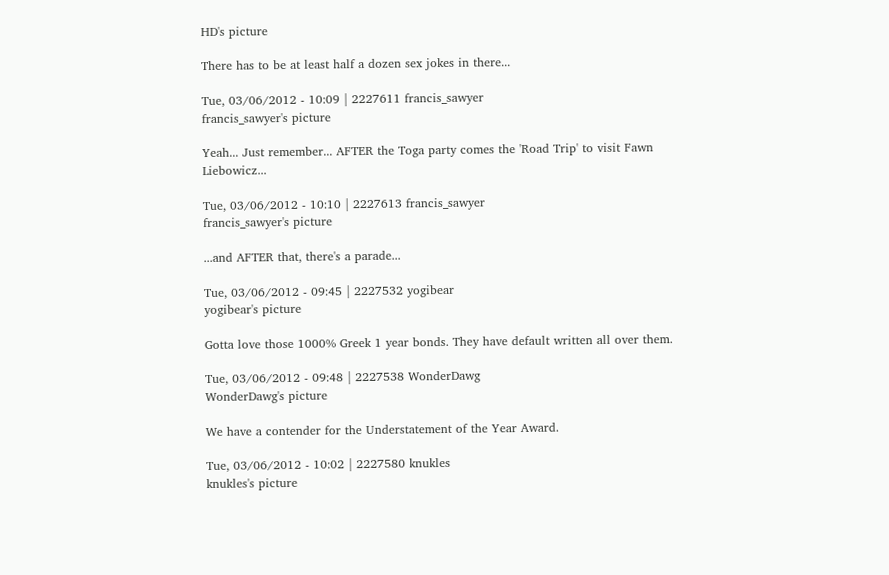HD's picture

There has to be at least half a dozen sex jokes in there...

Tue, 03/06/2012 - 10:09 | 2227611 francis_sawyer
francis_sawyer's picture

Yeah... Just remember... AFTER the Toga party comes the 'Road Trip' to visit Fawn Liebowicz...

Tue, 03/06/2012 - 10:10 | 2227613 francis_sawyer
francis_sawyer's picture

...and AFTER that, there's a parade...

Tue, 03/06/2012 - 09:45 | 2227532 yogibear
yogibear's picture

Gotta love those 1000% Greek 1 year bonds. They have default written all over them.

Tue, 03/06/2012 - 09:48 | 2227538 WonderDawg
WonderDawg's picture

We have a contender for the Understatement of the Year Award.

Tue, 03/06/2012 - 10:02 | 2227580 knukles
knukles's picture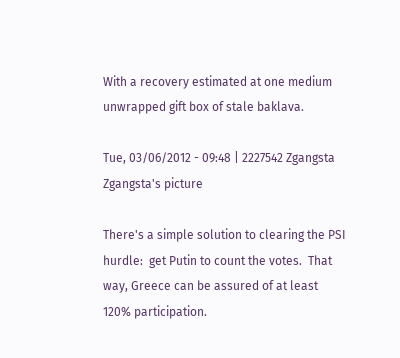With a recovery estimated at one medium unwrapped gift box of stale baklava.

Tue, 03/06/2012 - 09:48 | 2227542 Zgangsta
Zgangsta's picture

There's a simple solution to clearing the PSI hurdle:  get Putin to count the votes.  That way, Greece can be assured of at least 120% participation.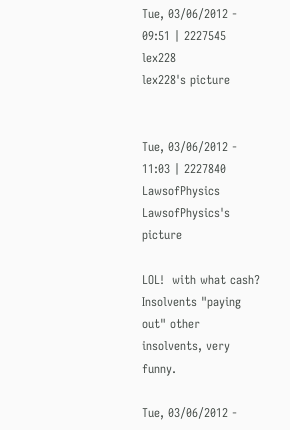Tue, 03/06/2012 - 09:51 | 2227545 lex228
lex228's picture


Tue, 03/06/2012 - 11:03 | 2227840 LawsofPhysics
LawsofPhysics's picture

LOL!  with what cash?  Insolvents "paying out" other insolvents, very funny.

Tue, 03/06/2012 -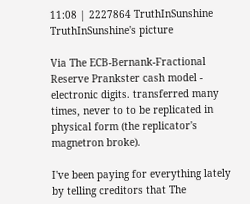11:08 | 2227864 TruthInSunshine
TruthInSunshine's picture

Via The ECB-Bernank-Fractional Reserve Prankster cash model - electronic digits. transferred many times, never to to be replicated in physical form (the replicator's magnetron broke).

I've been paying for everything lately by telling creditors that The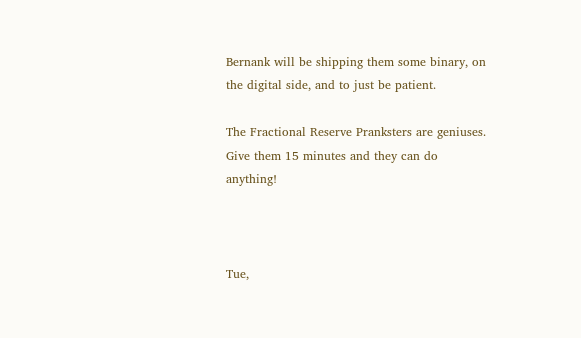Bernank will be shipping them some binary, on the digital side, and to just be patient.

The Fractional Reserve Pranksters are geniuses. Give them 15 minutes and they can do anything!



Tue,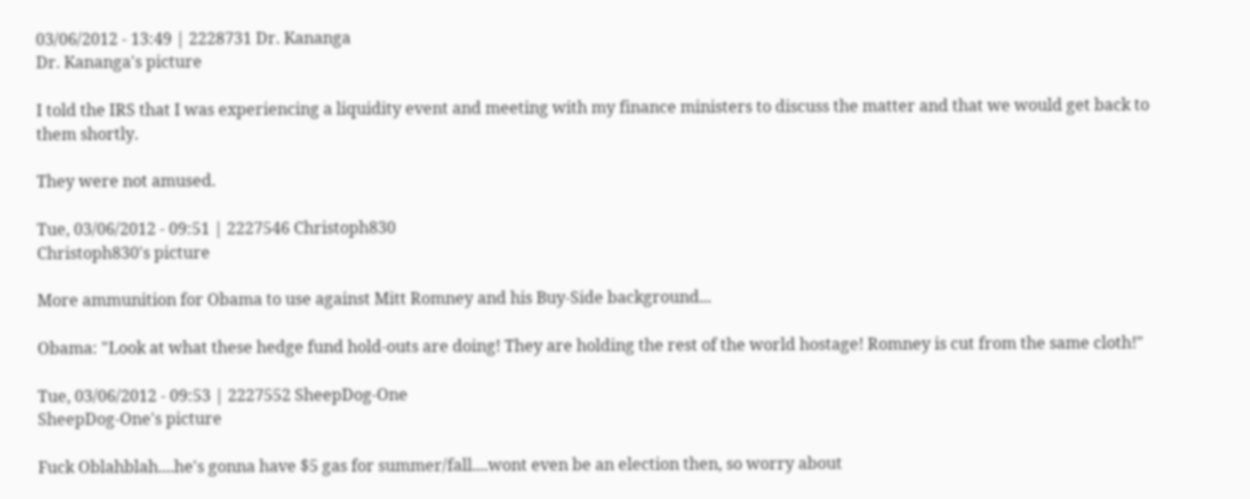03/06/2012 - 13:49 | 2228731 Dr. Kananga
Dr. Kananga's picture

I told the IRS that I was experiencing a liquidity event and meeting with my finance ministers to discuss the matter and that we would get back to them shortly.

They were not amused.

Tue, 03/06/2012 - 09:51 | 2227546 Christoph830
Christoph830's picture

More ammunition for Obama to use against Mitt Romney and his Buy-Side background...

Obama: "Look at what these hedge fund hold-outs are doing! They are holding the rest of the world hostage! Romney is cut from the same cloth!"

Tue, 03/06/2012 - 09:53 | 2227552 SheepDog-One
SheepDog-One's picture

Fuck Oblahblah....he's gonna have $5 gas for summer/fall....wont even be an election then, so worry about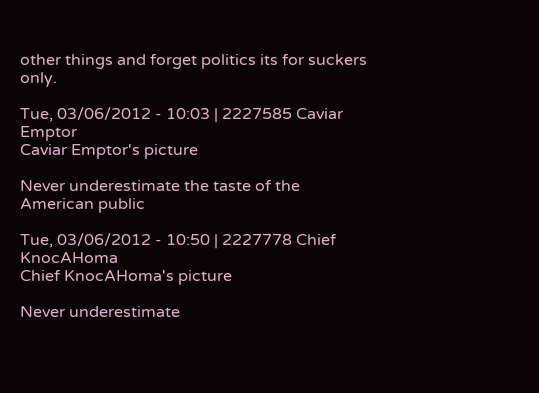other things and forget politics its for suckers only.

Tue, 03/06/2012 - 10:03 | 2227585 Caviar Emptor
Caviar Emptor's picture

Never underestimate the taste of the American public

Tue, 03/06/2012 - 10:50 | 2227778 Chief KnocAHoma
Chief KnocAHoma's picture

Never underestimate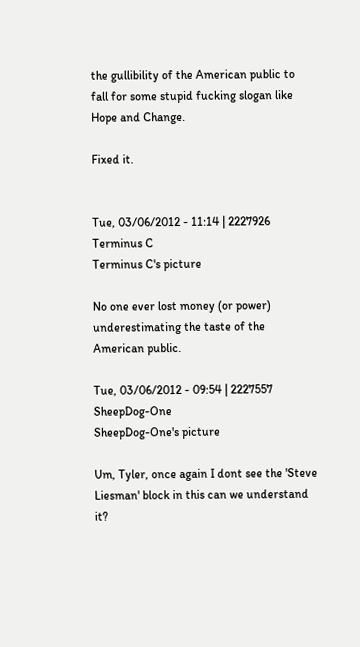the gullibility of the American public to fall for some stupid fucking slogan like Hope and Change.

Fixed it.


Tue, 03/06/2012 - 11:14 | 2227926 Terminus C
Terminus C's picture

No one ever lost money (or power) underestimating the taste of the American public.

Tue, 03/06/2012 - 09:54 | 2227557 SheepDog-One
SheepDog-One's picture

Um, Tyler, once again I dont see the 'Steve Liesman' block in this can we understand it?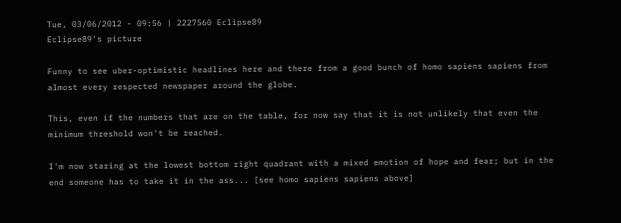Tue, 03/06/2012 - 09:56 | 2227560 Eclipse89
Eclipse89's picture

Funny to see uber-optimistic headlines here and there from a good bunch of homo sapiens sapiens from almost every respected newspaper around the globe.

This, even if the numbers that are on the table, for now say that it is not unlikely that even the minimum threshold won't be reached.

I'm now staring at the lowest bottom right quadrant with a mixed emotion of hope and fear; but in the end someone has to take it in the ass... [see homo sapiens sapiens above]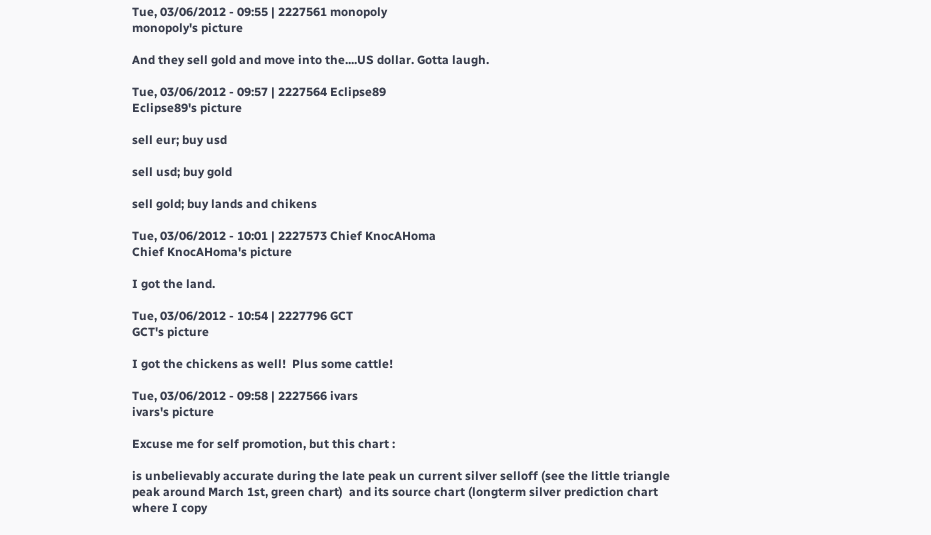Tue, 03/06/2012 - 09:55 | 2227561 monopoly
monopoly's picture

And they sell gold and move into the....US dollar. Gotta laugh.

Tue, 03/06/2012 - 09:57 | 2227564 Eclipse89
Eclipse89's picture

sell eur; buy usd

sell usd; buy gold

sell gold; buy lands and chikens

Tue, 03/06/2012 - 10:01 | 2227573 Chief KnocAHoma
Chief KnocAHoma's picture

I got the land.

Tue, 03/06/2012 - 10:54 | 2227796 GCT
GCT's picture

I got the chickens as well!  Plus some cattle!

Tue, 03/06/2012 - 09:58 | 2227566 ivars
ivars's picture

Excuse me for self promotion, but this chart :

is unbelievably accurate during the late peak un current silver selloff (see the little triangle peak around March 1st, green chart)  and its source chart (longterm silver prediction chart where I copy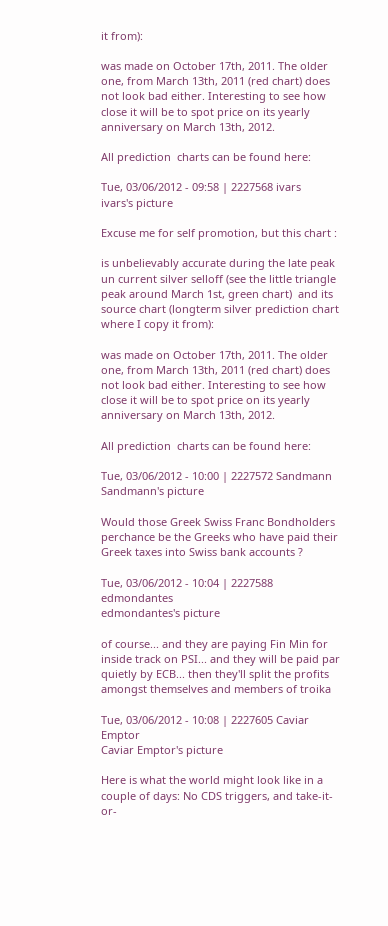it from):

was made on October 17th, 2011. The older one, from March 13th, 2011 (red chart) does not look bad either. Interesting to see how close it will be to spot price on its yearly anniversary on March 13th, 2012.

All prediction  charts can be found here:

Tue, 03/06/2012 - 09:58 | 2227568 ivars
ivars's picture

Excuse me for self promotion, but this chart :

is unbelievably accurate during the late peak un current silver selloff (see the little triangle peak around March 1st, green chart)  and its source chart (longterm silver prediction chart where I copy it from):

was made on October 17th, 2011. The older one, from March 13th, 2011 (red chart) does not look bad either. Interesting to see how close it will be to spot price on its yearly anniversary on March 13th, 2012.

All prediction  charts can be found here:

Tue, 03/06/2012 - 10:00 | 2227572 Sandmann
Sandmann's picture

Would those Greek Swiss Franc Bondholders perchance be the Greeks who have paid their Greek taxes into Swiss bank accounts ?

Tue, 03/06/2012 - 10:04 | 2227588 edmondantes
edmondantes's picture

of course... and they are paying Fin Min for inside track on PSI... and they will be paid par quietly by ECB... then they'll split the profits amongst themselves and members of troika

Tue, 03/06/2012 - 10:08 | 2227605 Caviar Emptor
Caviar Emptor's picture

Here is what the world might look like in a couple of days: No CDS triggers, and take-it-or-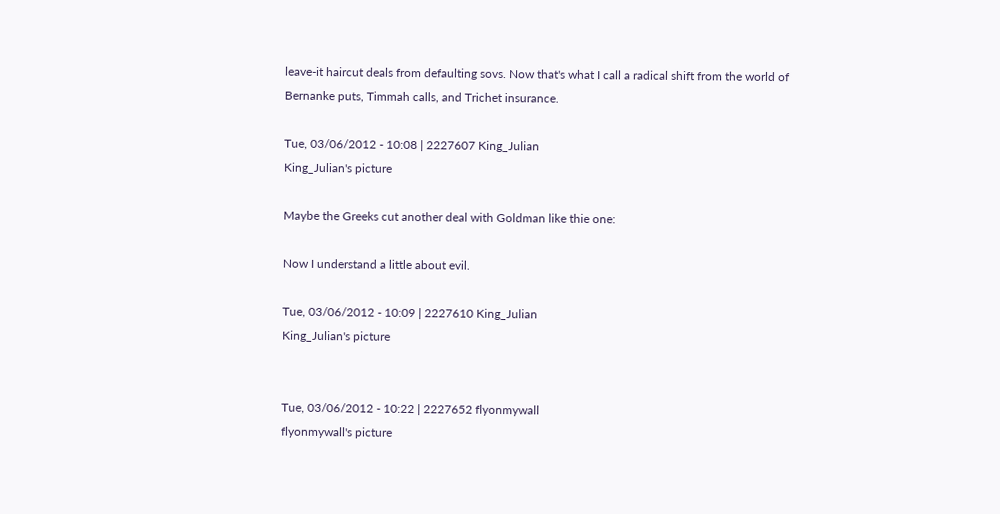leave-it haircut deals from defaulting sovs. Now that's what I call a radical shift from the world of Bernanke puts, Timmah calls, and Trichet insurance.

Tue, 03/06/2012 - 10:08 | 2227607 King_Julian
King_Julian's picture

Maybe the Greeks cut another deal with Goldman like thie one:

Now I understand a little about evil.

Tue, 03/06/2012 - 10:09 | 2227610 King_Julian
King_Julian's picture


Tue, 03/06/2012 - 10:22 | 2227652 flyonmywall
flyonmywall's picture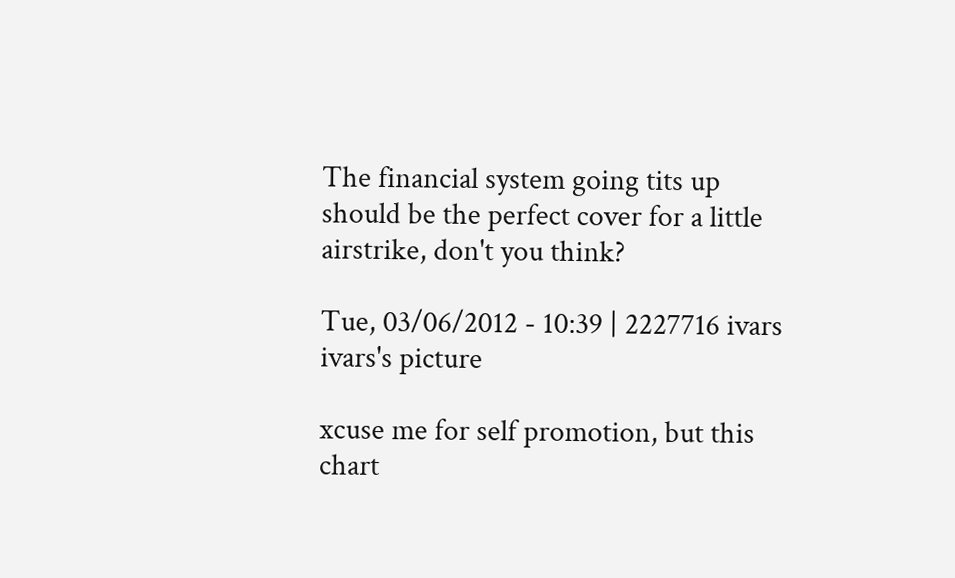The financial system going tits up should be the perfect cover for a little airstrike, don't you think?

Tue, 03/06/2012 - 10:39 | 2227716 ivars
ivars's picture

xcuse me for self promotion, but this chart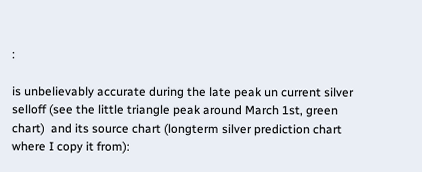:

is unbelievably accurate during the late peak un current silver selloff (see the little triangle peak around March 1st, green chart)  and its source chart (longterm silver prediction chart where I copy it from):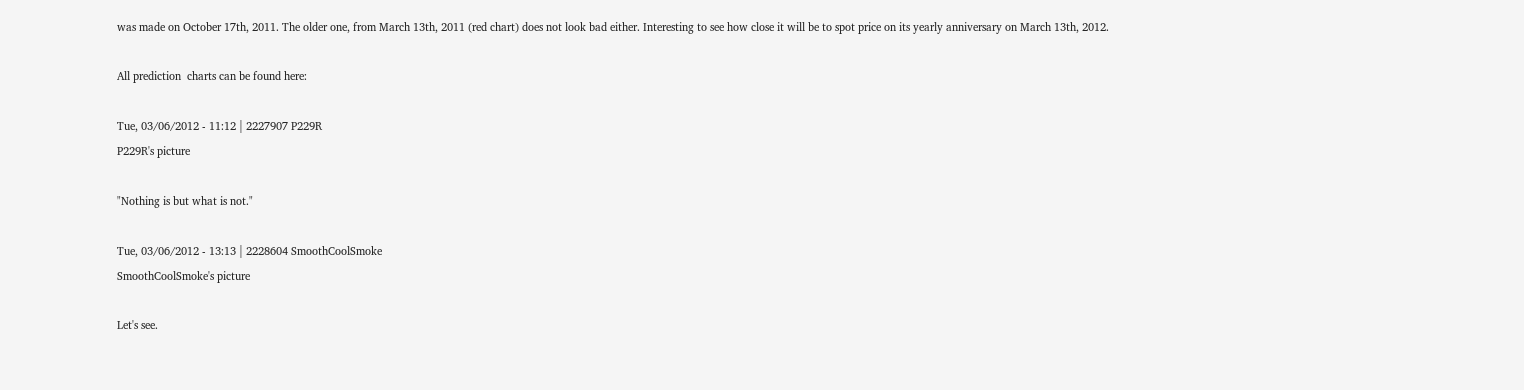was made on October 17th, 2011. The older one, from March 13th, 2011 (red chart) does not look bad either. Interesting to see how close it will be to spot price on its yearly anniversary on March 13th, 2012.

All prediction  charts can be found here:

Tue, 03/06/2012 - 11:12 | 2227907 P229R
P229R's picture

"Nothing is but what is not."

Tue, 03/06/2012 - 13:13 | 2228604 SmoothCoolSmoke
SmoothCoolSmoke's picture

Let's see.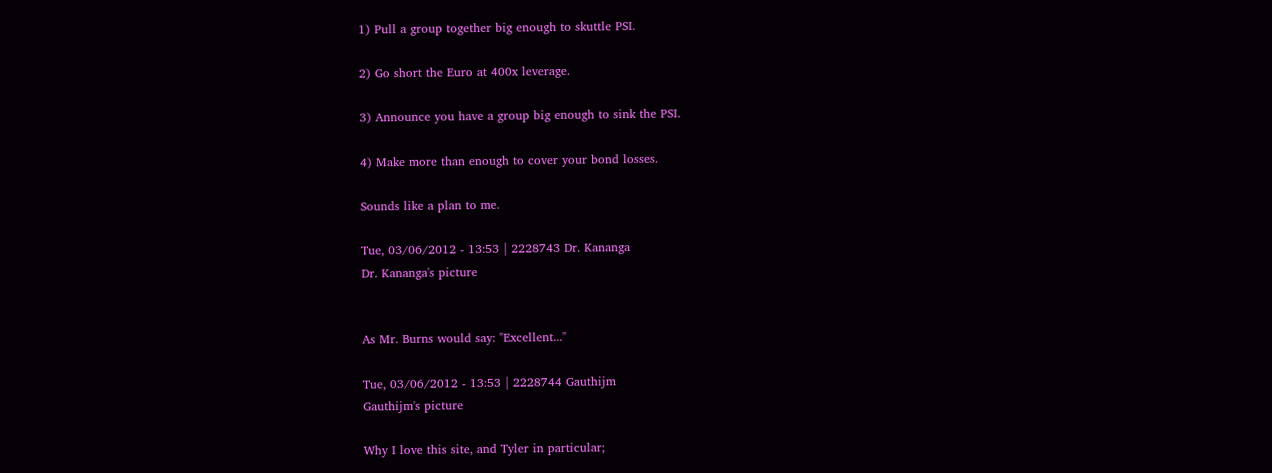1) Pull a group together big enough to skuttle PSI.

2) Go short the Euro at 400x leverage.

3) Announce you have a group big enough to sink the PSI.

4) Make more than enough to cover your bond losses.

Sounds like a plan to me.

Tue, 03/06/2012 - 13:53 | 2228743 Dr. Kananga
Dr. Kananga's picture


As Mr. Burns would say: "Excellent..."

Tue, 03/06/2012 - 13:53 | 2228744 Gauthijm
Gauthijm's picture

Why I love this site, and Tyler in particular;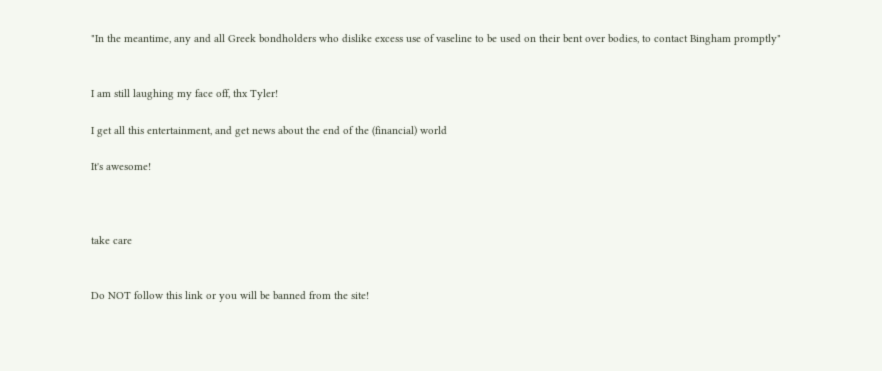"In the meantime, any and all Greek bondholders who dislike excess use of vaseline to be used on their bent over bodies, to contact Bingham promptly"


I am still laughing my face off, thx Tyler!

I get all this entertainment, and get news about the end of the (financial) world

It's awesome!



take care


Do NOT follow this link or you will be banned from the site!